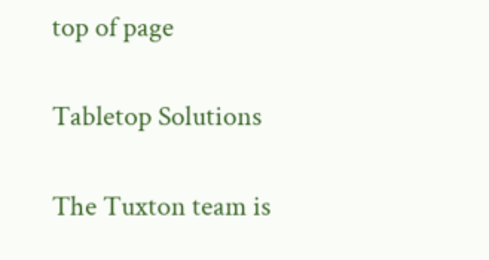top of page

Tabletop Solutions

The Tuxton team is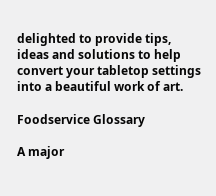delighted to provide tips, ideas and solutions to help convert your tabletop settings into a beautiful work of art.

Foodservice Glossary

A major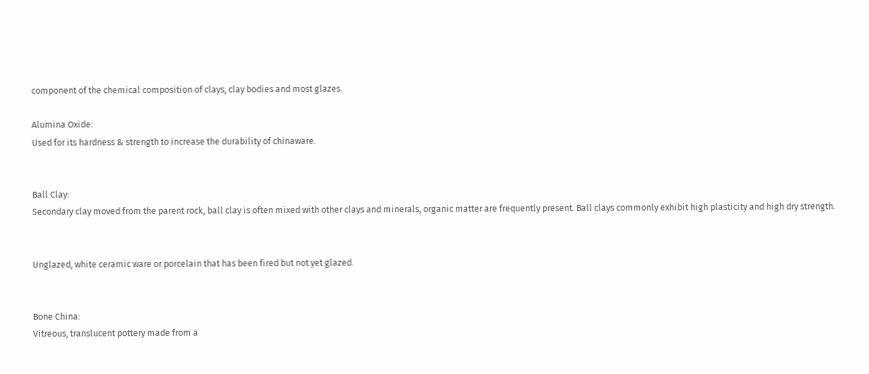component of the chemical composition of clays, clay bodies and most glazes.

Alumina Oxide:
Used for its hardness & strength to increase the durability of chinaware.


Ball Clay:
Secondary clay moved from the parent rock, ball clay is often mixed with other clays and minerals, organic matter are frequently present. Ball clays commonly exhibit high plasticity and high dry strength.


Unglazed, white ceramic ware or porcelain that has been fired but not yet glazed.


Bone China:
Vitreous, translucent pottery made from a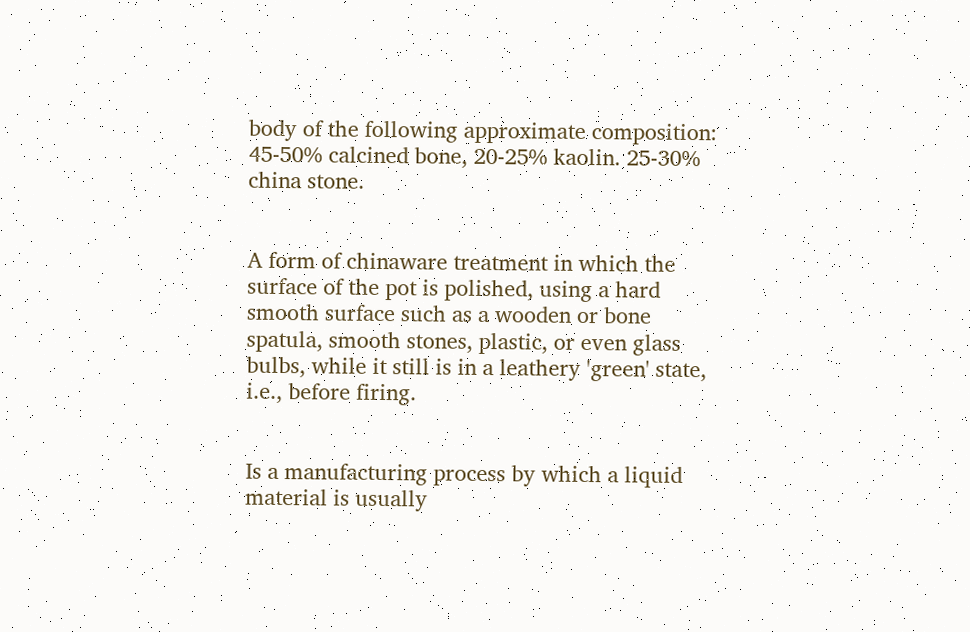body of the following approximate composition: 45-50% calcined bone, 20-25% kaolin. 25-30% china stone.


A form of chinaware treatment in which the surface of the pot is polished, using a hard smooth surface such as a wooden or bone spatula, smooth stones, plastic, or even glass bulbs, while it still is in a leathery 'green' state, i.e., before firing.


Is a manufacturing process by which a liquid material is usually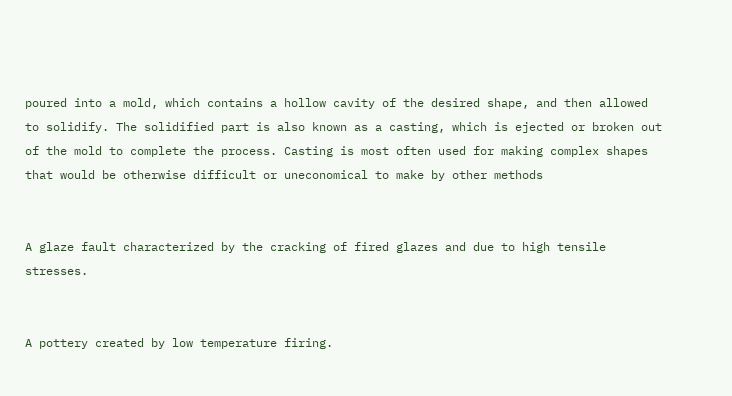poured into a mold, which contains a hollow cavity of the desired shape, and then allowed to solidify. The solidified part is also known as a casting, which is ejected or broken out of the mold to complete the process. Casting is most often used for making complex shapes that would be otherwise difficult or uneconomical to make by other methods


A glaze fault characterized by the cracking of fired glazes and due to high tensile stresses.


A pottery created by low temperature firing.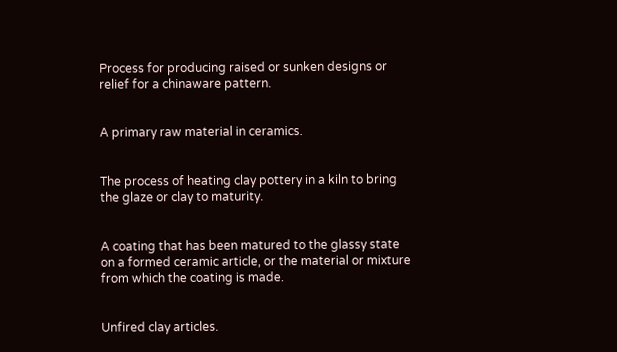Process for producing raised or sunken designs or relief for a chinaware pattern.


A primary raw material in ceramics.


The process of heating clay pottery in a kiln to bring the glaze or clay to maturity.


A coating that has been matured to the glassy state on a formed ceramic article, or the material or mixture from which the coating is made.


Unfired clay articles.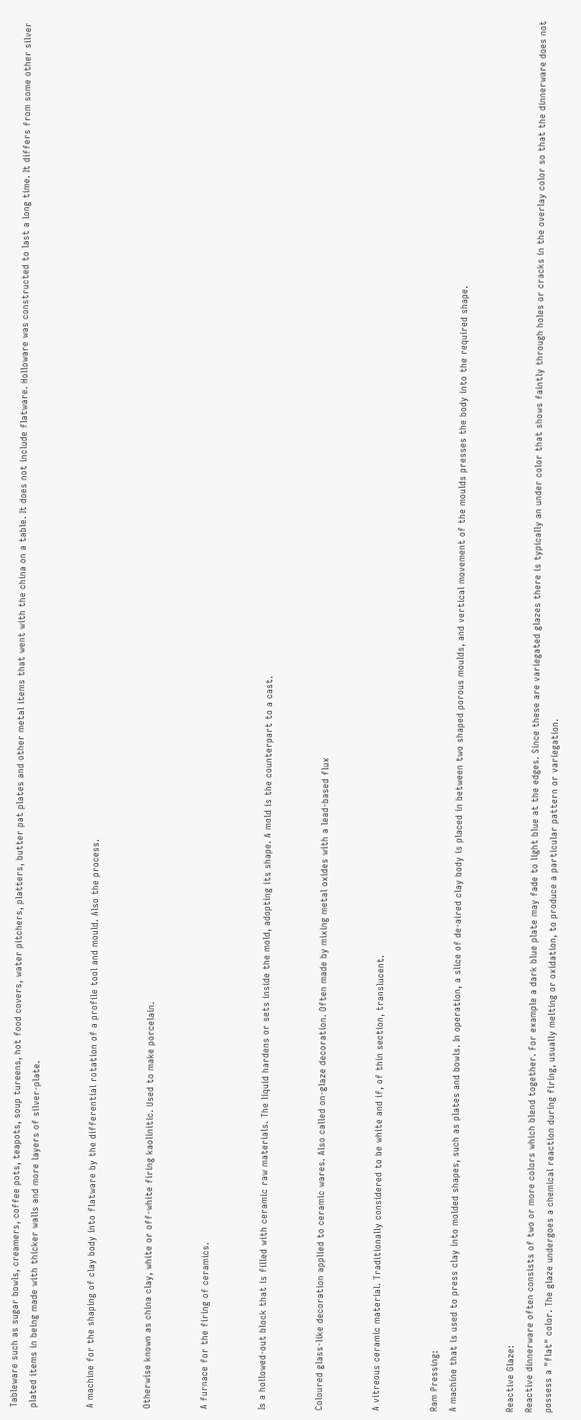Tableware such as sugar bowls, creamers, coffee pots, teapots, soup tureens, hot food covers, water pitchers, platters, butter pat plates and other metal items that went with the china on a table. It does not include flatware. Holloware was constructed to last a long time. It differs from some other silver plated items in being made with thicker walls and more layers of silver-plate.


A machine for the shaping of clay body into flatware by the differential rotation of a profile tool and mould. Also the process.


Otherwise known as china clay, white or off-white firing kaolinitic. Used to make porcelain.


A furnace for the firing of ceramics.


Is a hollowed-out block that is filled with ceramic raw materials. The liquid hardens or sets inside the mold, adopting its shape. A mold is the counterpart to a cast.


Coloured glass-like decoration applied to ceramic wares. Also called on-glaze decoration. Often made by mixing metal oxides with a lead-based flux


A vitreous ceramic material. Traditionally considered to be white and if, of thin section, translucent.


Ram Pressing:
A machine that is used to press clay into molded shapes, such as plates and bowls. In operation, a slice of de-aired clay body is placed in between two shaped porous moulds, and vertical movement of the moulds presses the body into the required shape.


Reactive Glaze:
Reactive dinnerware often consists of two or more colors which blend together. For example a dark blue plate may fade to light blue at the edges. Since these are variegated glazes there is typically an under color that shows faintly through holes or cracks in the overlay color so that the dinnerware does not possess a "flat" color. The glaze undergoes a chemical reaction during firing, usually melting or oxidation, to produce a particular pattern or variegation.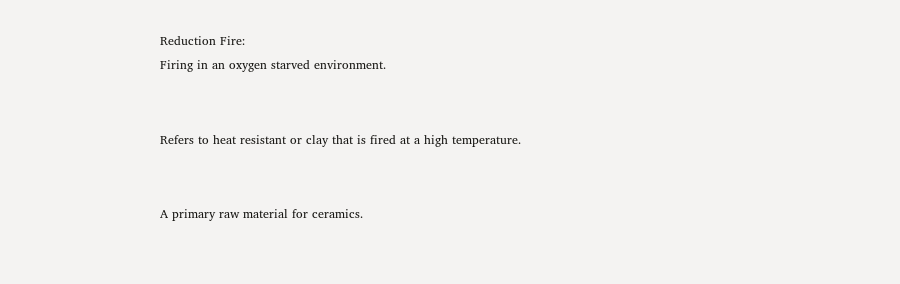Reduction Fire:
Firing in an oxygen starved environment.


Refers to heat resistant or clay that is fired at a high temperature.


A primary raw material for ceramics.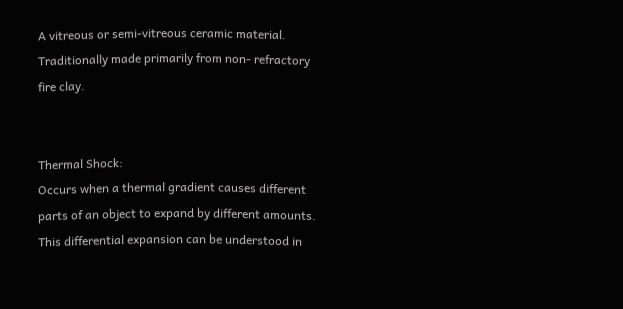A vitreous or semi-vitreous ceramic material. Traditionally made primarily from non- refractory fire clay.


Thermal Shock:
Occurs when a thermal gradient causes different parts of an object to expand by different amounts. This differential expansion can be understood in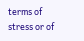terms of stress or of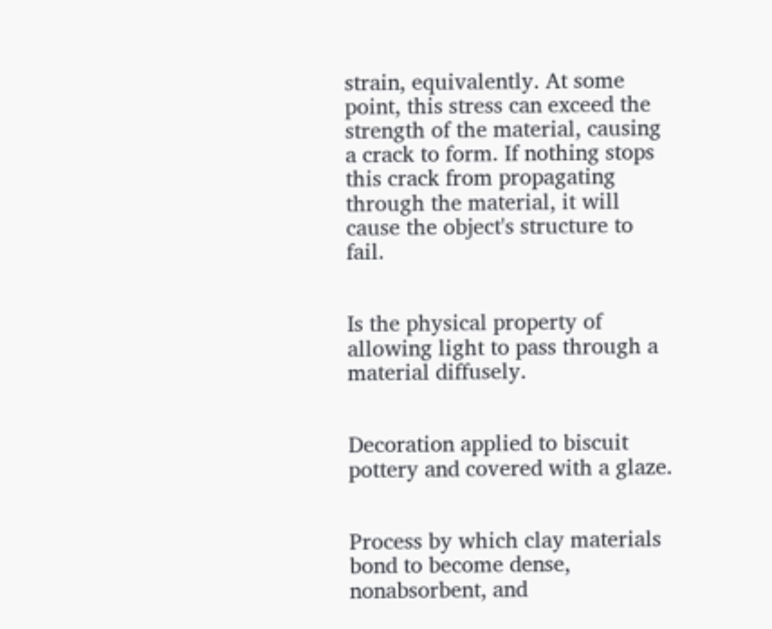strain, equivalently. At some point, this stress can exceed the strength of the material, causing a crack to form. If nothing stops this crack from propagating through the material, it will cause the object's structure to fail.


Is the physical property of allowing light to pass through a material diffusely.


Decoration applied to biscuit pottery and covered with a glaze.


Process by which clay materials bond to become dense, nonabsorbent, and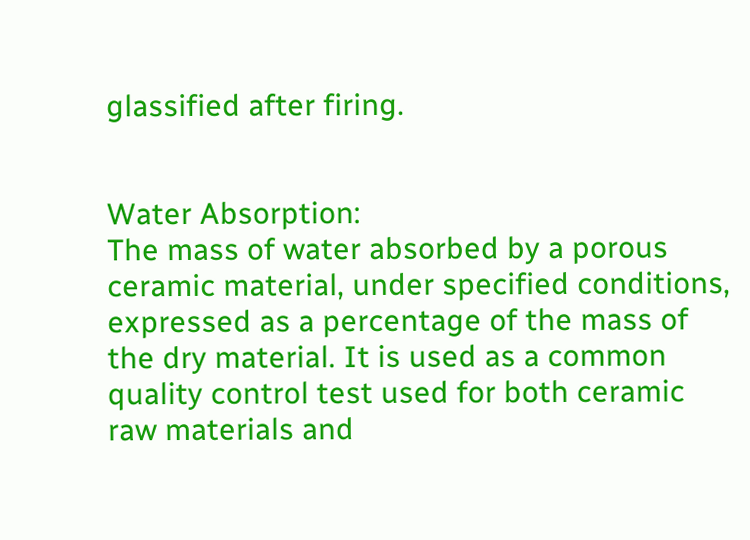glassified after firing.


Water Absorption:
The mass of water absorbed by a porous ceramic material, under specified conditions, expressed as a percentage of the mass of the dry material. It is used as a common quality control test used for both ceramic raw materials and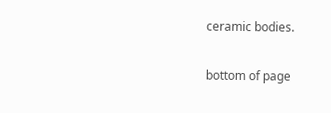ceramic bodies.

bottom of page